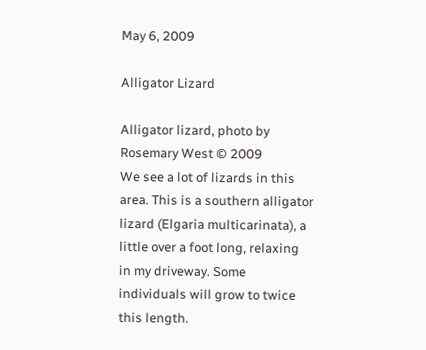May 6, 2009

Alligator Lizard

Alligator lizard, photo by Rosemary West © 2009
We see a lot of lizards in this area. This is a southern alligator lizard (Elgaria multicarinata), a little over a foot long, relaxing in my driveway. Some individuals will grow to twice this length.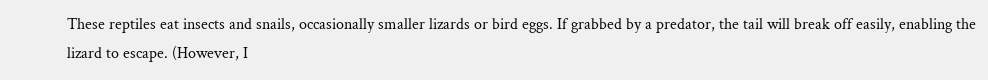These reptiles eat insects and snails, occasionally smaller lizards or bird eggs. If grabbed by a predator, the tail will break off easily, enabling the lizard to escape. (However, I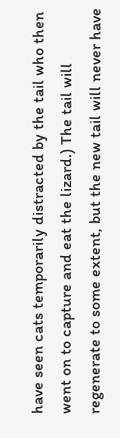have seen cats temporarily distracted by the tail who then went on to capture and eat the lizard.) The tail will regenerate to some extent, but the new tail will never have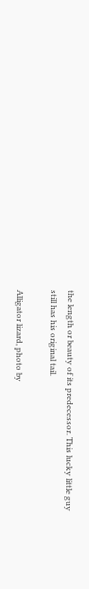the length or beauty of its predecessor. This lucky little guy still has his original tail.

Alligator lizard, photo by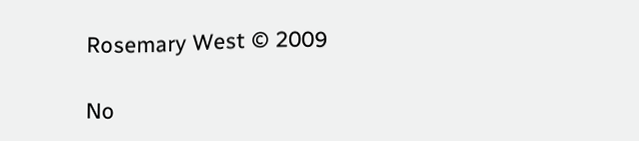Rosemary West © 2009

No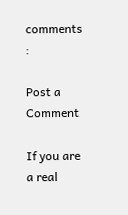comments :

Post a Comment

If you are a real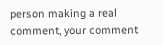person making a real comment, your comment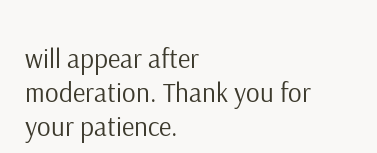will appear after moderation. Thank you for your patience.